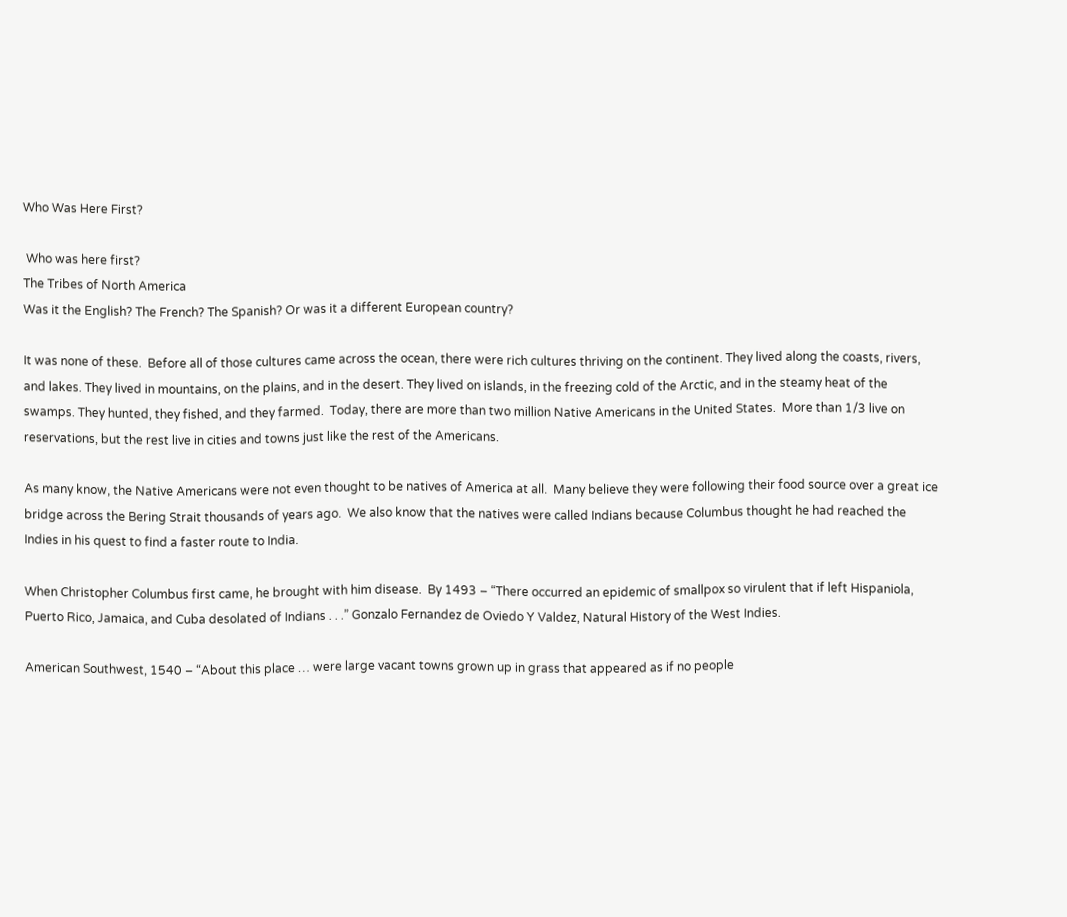Who Was Here First?

 Who was here first?
The Tribes of North America
Was it the English? The French? The Spanish? Or was it a different European country?

It was none of these.  Before all of those cultures came across the ocean, there were rich cultures thriving on the continent. They lived along the coasts, rivers, and lakes. They lived in mountains, on the plains, and in the desert. They lived on islands, in the freezing cold of the Arctic, and in the steamy heat of the swamps. They hunted, they fished, and they farmed.  Today, there are more than two million Native Americans in the United States.  More than 1/3 live on reservations, but the rest live in cities and towns just like the rest of the Americans.

As many know, the Native Americans were not even thought to be natives of America at all.  Many believe they were following their food source over a great ice bridge across the Bering Strait thousands of years ago.  We also know that the natives were called Indians because Columbus thought he had reached the Indies in his quest to find a faster route to India.

When Christopher Columbus first came, he brought with him disease.  By 1493 – “There occurred an epidemic of smallpox so virulent that if left Hispaniola, Puerto Rico, Jamaica, and Cuba desolated of Indians . . .” Gonzalo Fernandez de Oviedo Y Valdez, Natural History of the West Indies.

American Southwest, 1540 – “About this place … were large vacant towns grown up in grass that appeared as if no people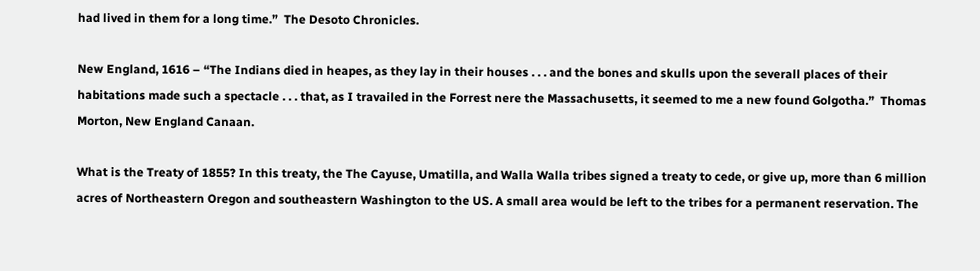had lived in them for a long time.”  The Desoto Chronicles.

New England, 1616 – “The Indians died in heapes, as they lay in their houses . . . and the bones and skulls upon the severall places of their habitations made such a spectacle . . . that, as I travailed in the Forrest nere the Massachusetts, it seemed to me a new found Golgotha.”  Thomas Morton, New England Canaan.

What is the Treaty of 1855? In this treaty, the The Cayuse, Umatilla, and Walla Walla tribes signed a treaty to cede, or give up, more than 6 million acres of Northeastern Oregon and southeastern Washington to the US. A small area would be left to the tribes for a permanent reservation. The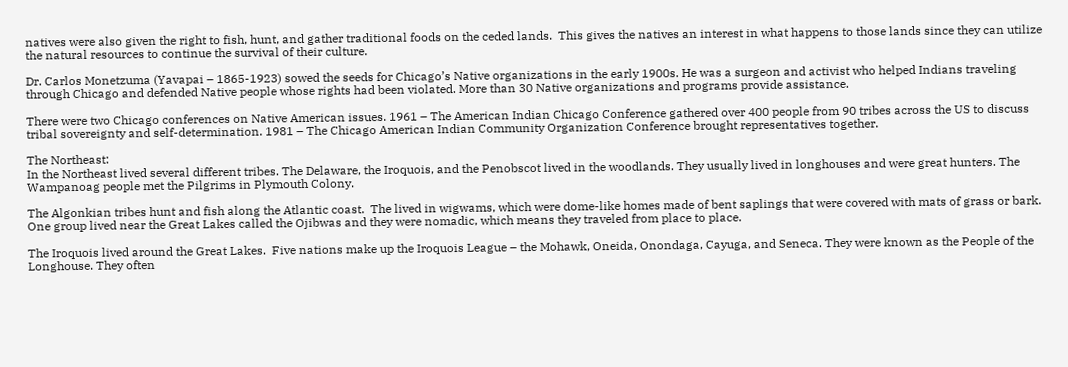natives were also given the right to fish, hunt, and gather traditional foods on the ceded lands.  This gives the natives an interest in what happens to those lands since they can utilize the natural resources to continue the survival of their culture.

Dr. Carlos Monetzuma (Yavapai – 1865-1923) sowed the seeds for Chicago’s Native organizations in the early 1900s. He was a surgeon and activist who helped Indians traveling through Chicago and defended Native people whose rights had been violated. More than 30 Native organizations and programs provide assistance.

There were two Chicago conferences on Native American issues. 1961 – The American Indian Chicago Conference gathered over 400 people from 90 tribes across the US to discuss tribal sovereignty and self-determination. 1981 – The Chicago American Indian Community Organization Conference brought representatives together.

The Northeast:
In the Northeast lived several different tribes. The Delaware, the Iroquois, and the Penobscot lived in the woodlands. They usually lived in longhouses and were great hunters. The Wampanoag people met the Pilgrims in Plymouth Colony.

The Algonkian tribes hunt and fish along the Atlantic coast.  The lived in wigwams, which were dome-like homes made of bent saplings that were covered with mats of grass or bark.  One group lived near the Great Lakes called the Ojibwas and they were nomadic, which means they traveled from place to place.

The Iroquois lived around the Great Lakes.  Five nations make up the Iroquois League – the Mohawk, Oneida, Onondaga, Cayuga, and Seneca. They were known as the People of the Longhouse. They often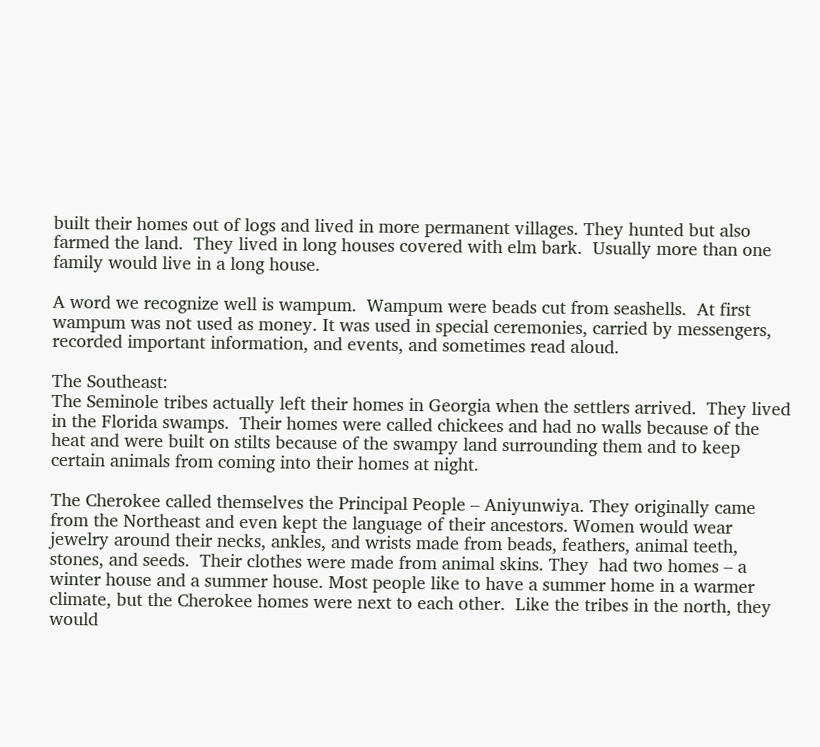built their homes out of logs and lived in more permanent villages. They hunted but also farmed the land.  They lived in long houses covered with elm bark.  Usually more than one family would live in a long house.

A word we recognize well is wampum.  Wampum were beads cut from seashells.  At first wampum was not used as money. It was used in special ceremonies, carried by messengers, recorded important information, and events, and sometimes read aloud.

The Southeast:
The Seminole tribes actually left their homes in Georgia when the settlers arrived.  They lived in the Florida swamps.  Their homes were called chickees and had no walls because of the heat and were built on stilts because of the swampy land surrounding them and to keep certain animals from coming into their homes at night.

The Cherokee called themselves the Principal People – Aniyunwiya. They originally came from the Northeast and even kept the language of their ancestors. Women would wear jewelry around their necks, ankles, and wrists made from beads, feathers, animal teeth, stones, and seeds.  Their clothes were made from animal skins. They  had two homes – a winter house and a summer house. Most people like to have a summer home in a warmer climate, but the Cherokee homes were next to each other.  Like the tribes in the north, they would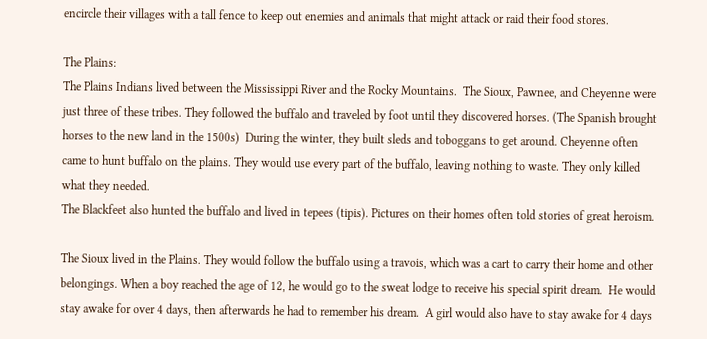encircle their villages with a tall fence to keep out enemies and animals that might attack or raid their food stores.

The Plains:
The Plains Indians lived between the Mississippi River and the Rocky Mountains.  The Sioux, Pawnee, and Cheyenne were just three of these tribes. They followed the buffalo and traveled by foot until they discovered horses. (The Spanish brought horses to the new land in the 1500s)  During the winter, they built sleds and toboggans to get around. Cheyenne often came to hunt buffalo on the plains. They would use every part of the buffalo, leaving nothing to waste. They only killed what they needed.
The Blackfeet also hunted the buffalo and lived in tepees (tipis). Pictures on their homes often told stories of great heroism.

The Sioux lived in the Plains. They would follow the buffalo using a travois, which was a cart to carry their home and other belongings. When a boy reached the age of 12, he would go to the sweat lodge to receive his special spirit dream.  He would stay awake for over 4 days, then afterwards he had to remember his dream.  A girl would also have to stay awake for 4 days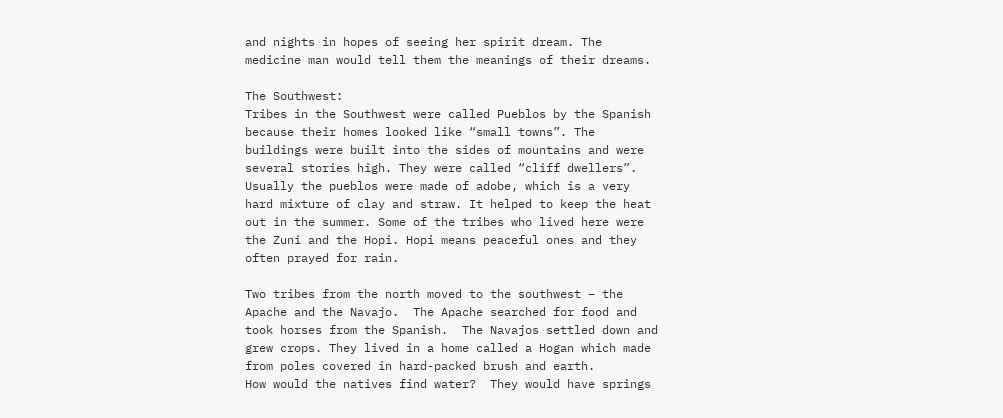and nights in hopes of seeing her spirit dream. The medicine man would tell them the meanings of their dreams.

The Southwest:
Tribes in the Southwest were called Pueblos by the Spanish because their homes looked like “small towns”. The buildings were built into the sides of mountains and were several stories high. They were called “cliff dwellers”.  Usually the pueblos were made of adobe, which is a very hard mixture of clay and straw. It helped to keep the heat out in the summer. Some of the tribes who lived here were the Zuni and the Hopi. Hopi means peaceful ones and they often prayed for rain.

Two tribes from the north moved to the southwest – the Apache and the Navajo.  The Apache searched for food and took horses from the Spanish.  The Navajos settled down and grew crops. They lived in a home called a Hogan which made from poles covered in hard-packed brush and earth.
How would the natives find water?  They would have springs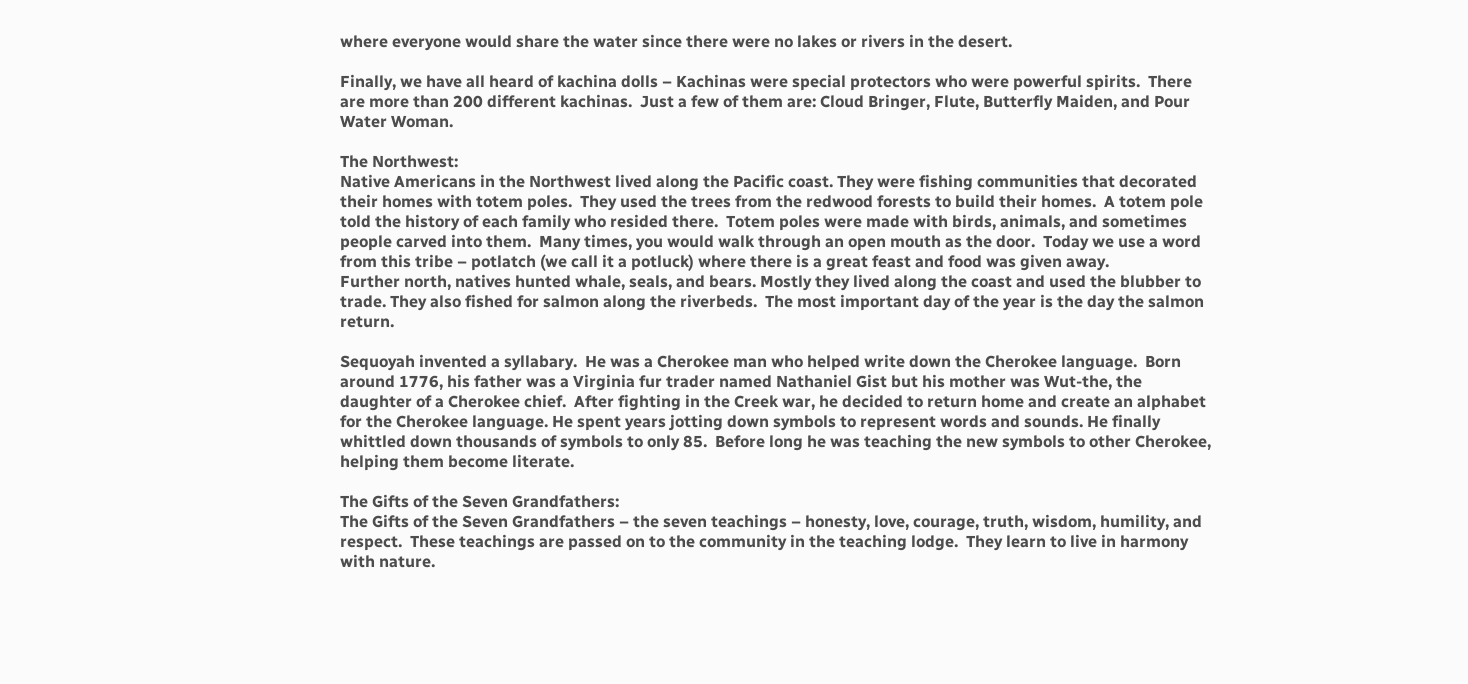where everyone would share the water since there were no lakes or rivers in the desert.

Finally, we have all heard of kachina dolls – Kachinas were special protectors who were powerful spirits.  There are more than 200 different kachinas.  Just a few of them are: Cloud Bringer, Flute, Butterfly Maiden, and Pour Water Woman.

The Northwest:
Native Americans in the Northwest lived along the Pacific coast. They were fishing communities that decorated their homes with totem poles.  They used the trees from the redwood forests to build their homes.  A totem pole told the history of each family who resided there.  Totem poles were made with birds, animals, and sometimes people carved into them.  Many times, you would walk through an open mouth as the door.  Today we use a word from this tribe – potlatch (we call it a potluck) where there is a great feast and food was given away.
Further north, natives hunted whale, seals, and bears. Mostly they lived along the coast and used the blubber to trade. They also fished for salmon along the riverbeds.  The most important day of the year is the day the salmon return.

Sequoyah invented a syllabary.  He was a Cherokee man who helped write down the Cherokee language.  Born around 1776, his father was a Virginia fur trader named Nathaniel Gist but his mother was Wut-the, the daughter of a Cherokee chief.  After fighting in the Creek war, he decided to return home and create an alphabet for the Cherokee language. He spent years jotting down symbols to represent words and sounds. He finally whittled down thousands of symbols to only 85.  Before long he was teaching the new symbols to other Cherokee, helping them become literate.

The Gifts of the Seven Grandfathers:
The Gifts of the Seven Grandfathers – the seven teachings – honesty, love, courage, truth, wisdom, humility, and respect.  These teachings are passed on to the community in the teaching lodge.  They learn to live in harmony with nature.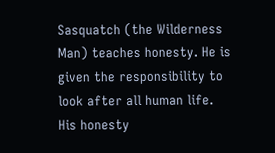Sasquatch (the Wilderness Man) teaches honesty. He is given the responsibility to look after all human life. His honesty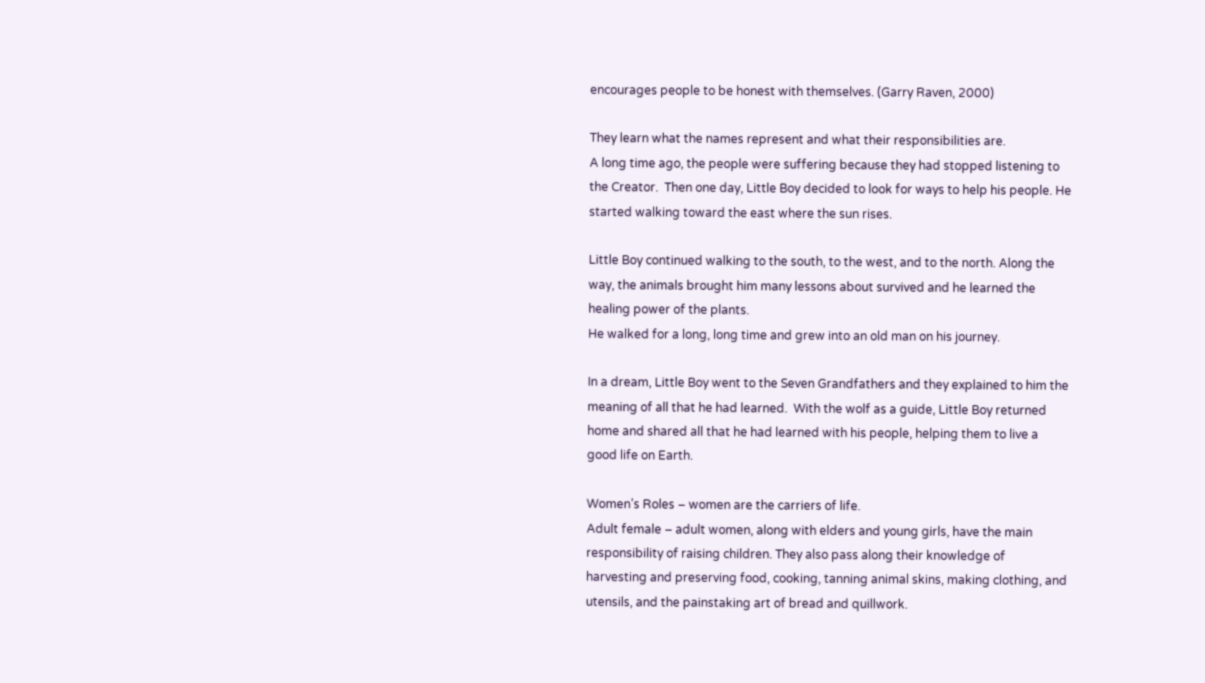encourages people to be honest with themselves. (Garry Raven, 2000)

They learn what the names represent and what their responsibilities are.
A long time ago, the people were suffering because they had stopped listening to the Creator.  Then one day, Little Boy decided to look for ways to help his people. He started walking toward the east where the sun rises.

Little Boy continued walking to the south, to the west, and to the north. Along the way, the animals brought him many lessons about survived and he learned the healing power of the plants.
He walked for a long, long time and grew into an old man on his journey.

In a dream, Little Boy went to the Seven Grandfathers and they explained to him the meaning of all that he had learned.  With the wolf as a guide, Little Boy returned home and shared all that he had learned with his people, helping them to live a good life on Earth.

Women’s Roles – women are the carriers of life.
Adult female – adult women, along with elders and young girls, have the main responsibility of raising children. They also pass along their knowledge of harvesting and preserving food, cooking, tanning animal skins, making clothing, and utensils, and the painstaking art of bread and quillwork.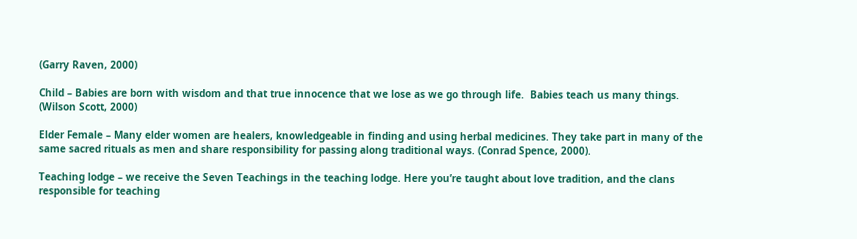(Garry Raven, 2000)

Child – Babies are born with wisdom and that true innocence that we lose as we go through life.  Babies teach us many things.  (Wilson Scott, 2000)

Elder Female – Many elder women are healers, knowledgeable in finding and using herbal medicines. They take part in many of the same sacred rituals as men and share responsibility for passing along traditional ways. (Conrad Spence, 2000).

Teaching lodge – we receive the Seven Teachings in the teaching lodge. Here you’re taught about love tradition, and the clans responsible for teaching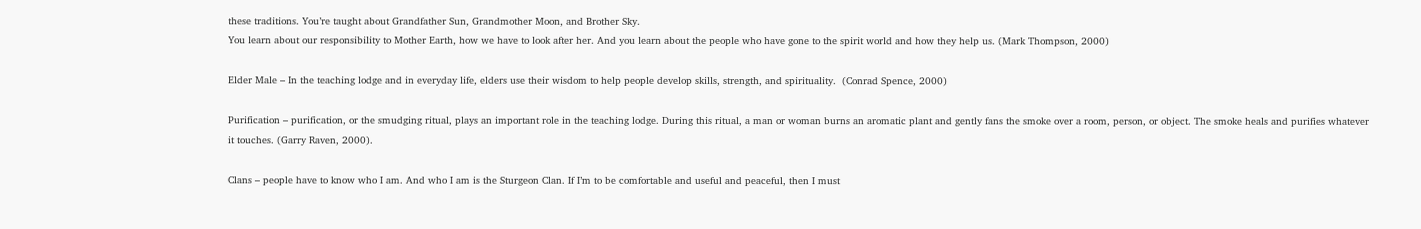these traditions. You’re taught about Grandfather Sun, Grandmother Moon, and Brother Sky.
You learn about our responsibility to Mother Earth, how we have to look after her. And you learn about the people who have gone to the spirit world and how they help us. (Mark Thompson, 2000)

Elder Male – In the teaching lodge and in everyday life, elders use their wisdom to help people develop skills, strength, and spirituality.  (Conrad Spence, 2000)

Purification – purification, or the smudging ritual, plays an important role in the teaching lodge. During this ritual, a man or woman burns an aromatic plant and gently fans the smoke over a room, person, or object. The smoke heals and purifies whatever it touches. (Garry Raven, 2000).

Clans – people have to know who I am. And who I am is the Sturgeon Clan. If I’m to be comfortable and useful and peaceful, then I must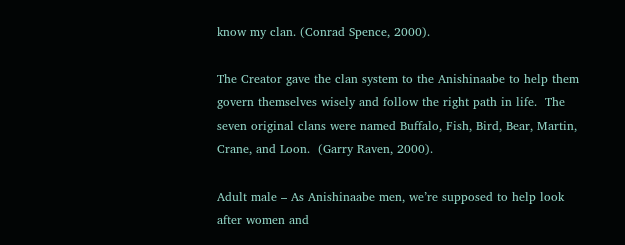know my clan. (Conrad Spence, 2000).

The Creator gave the clan system to the Anishinaabe to help them govern themselves wisely and follow the right path in life.  The seven original clans were named Buffalo, Fish, Bird, Bear, Martin, Crane, and Loon.  (Garry Raven, 2000).

Adult male – As Anishinaabe men, we’re supposed to help look after women and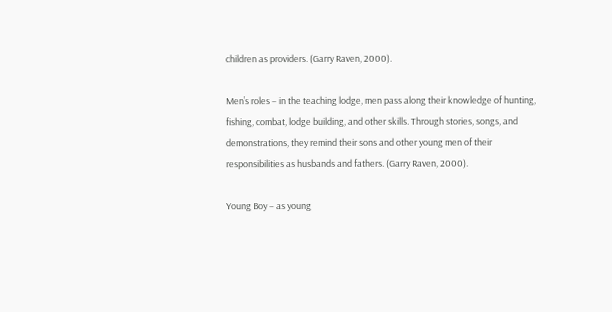children as providers. (Garry Raven, 2000).

Men’s roles – in the teaching lodge, men pass along their knowledge of hunting, fishing, combat, lodge building, and other skills. Through stories, songs, and demonstrations, they remind their sons and other young men of their responsibilities as husbands and fathers. (Garry Raven, 2000).

Young Boy – as young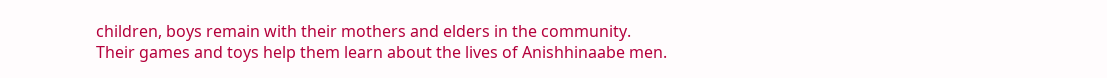children, boys remain with their mothers and elders in the community. Their games and toys help them learn about the lives of Anishhinaabe men.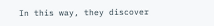In this way, they discover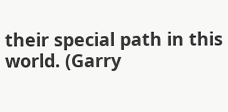their special path in this world. (Garry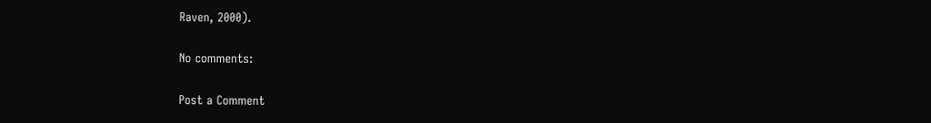Raven, 2000).

No comments:

Post a Comment